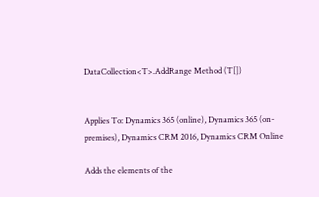DataCollection<T>.AddRange Method (T[])


Applies To: Dynamics 365 (online), Dynamics 365 (on-premises), Dynamics CRM 2016, Dynamics CRM Online

Adds the elements of the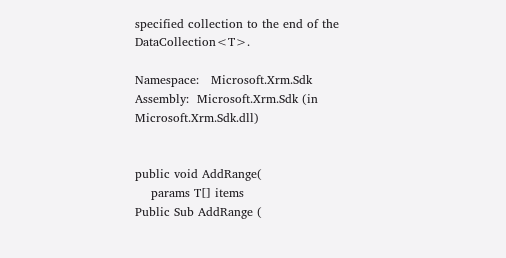specified collection to the end of the DataCollection<T>.

Namespace:   Microsoft.Xrm.Sdk
Assembly:  Microsoft.Xrm.Sdk (in Microsoft.Xrm.Sdk.dll)


public void AddRange(
    params T[] items
Public Sub AddRange (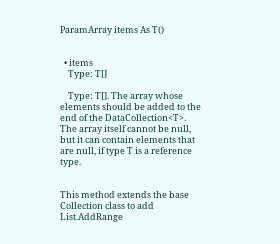ParamArray items As T()


  • items
    Type: T[]

    Type: T[]. The array whose elements should be added to the end of the DataCollection<T>. The array itself cannot be null, but it can contain elements that are null, if type T is a reference type.


This method extends the base Collection class to add List.AddRange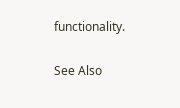functionality.

See Also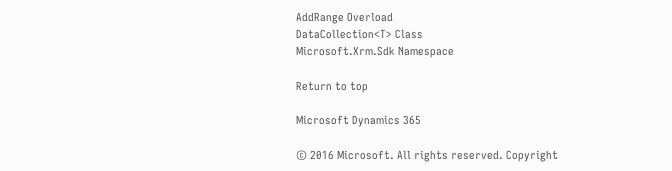AddRange Overload
DataCollection<T> Class
Microsoft.Xrm.Sdk Namespace

Return to top

Microsoft Dynamics 365

© 2016 Microsoft. All rights reserved. Copyright